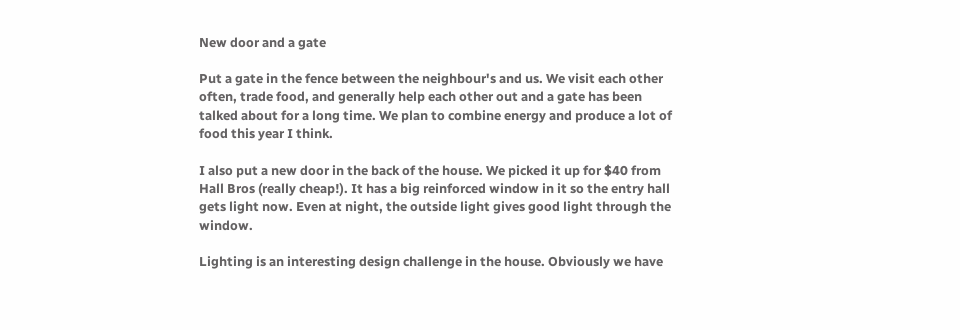New door and a gate

Put a gate in the fence between the neighbour's and us. We visit each other often, trade food, and generally help each other out and a gate has been talked about for a long time. We plan to combine energy and produce a lot of food this year I think.

I also put a new door in the back of the house. We picked it up for $40 from Hall Bros (really cheap!). It has a big reinforced window in it so the entry hall gets light now. Even at night, the outside light gives good light through the window.

Lighting is an interesting design challenge in the house. Obviously we have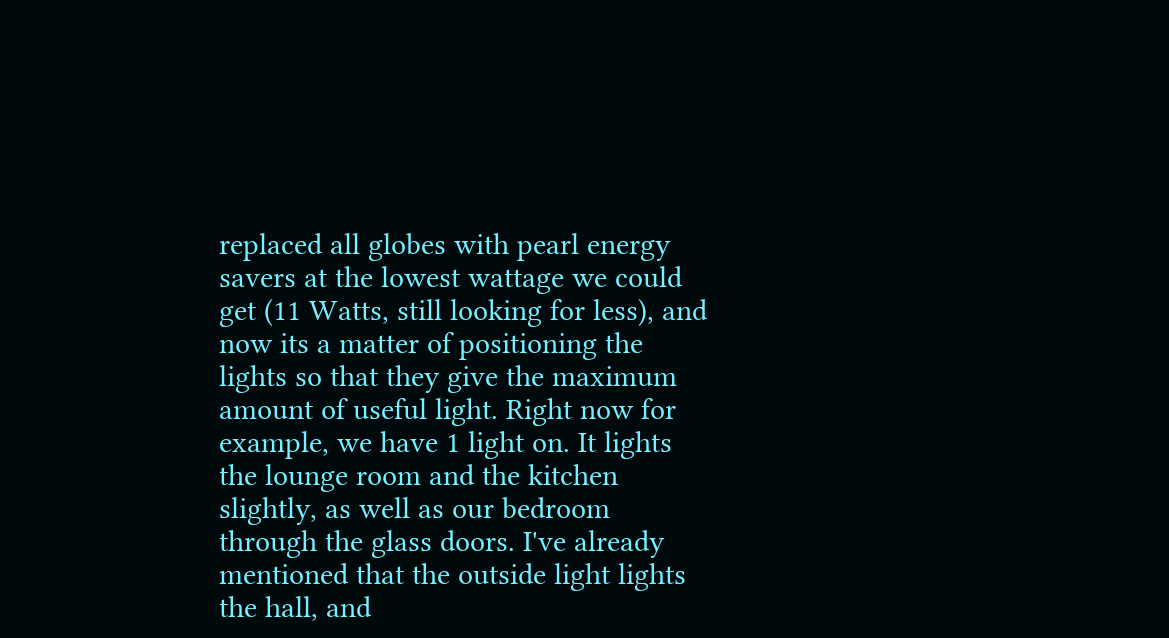replaced all globes with pearl energy savers at the lowest wattage we could get (11 Watts, still looking for less), and now its a matter of positioning the lights so that they give the maximum amount of useful light. Right now for example, we have 1 light on. It lights the lounge room and the kitchen slightly, as well as our bedroom through the glass doors. I've already mentioned that the outside light lights the hall, and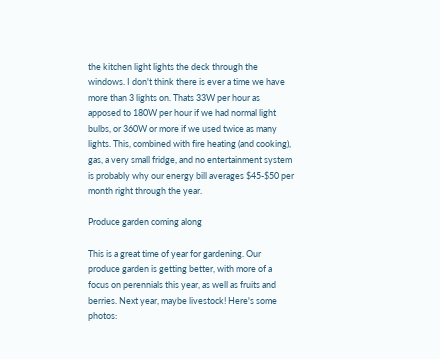the kitchen light lights the deck through the windows. I don't think there is ever a time we have more than 3 lights on. Thats 33W per hour as apposed to 180W per hour if we had normal light bulbs, or 360W or more if we used twice as many lights. This, combined with fire heating (and cooking), gas, a very small fridge, and no entertainment system is probably why our energy bill averages $45-$50 per month right through the year.

Produce garden coming along

This is a great time of year for gardening. Our produce garden is getting better, with more of a focus on perennials this year, as well as fruits and berries. Next year, maybe livestock! Here's some photos: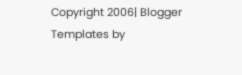Copyright 2006| Blogger Templates by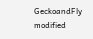GeckoandFly modified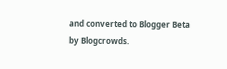and converted to Blogger Beta by Blogcrowds.